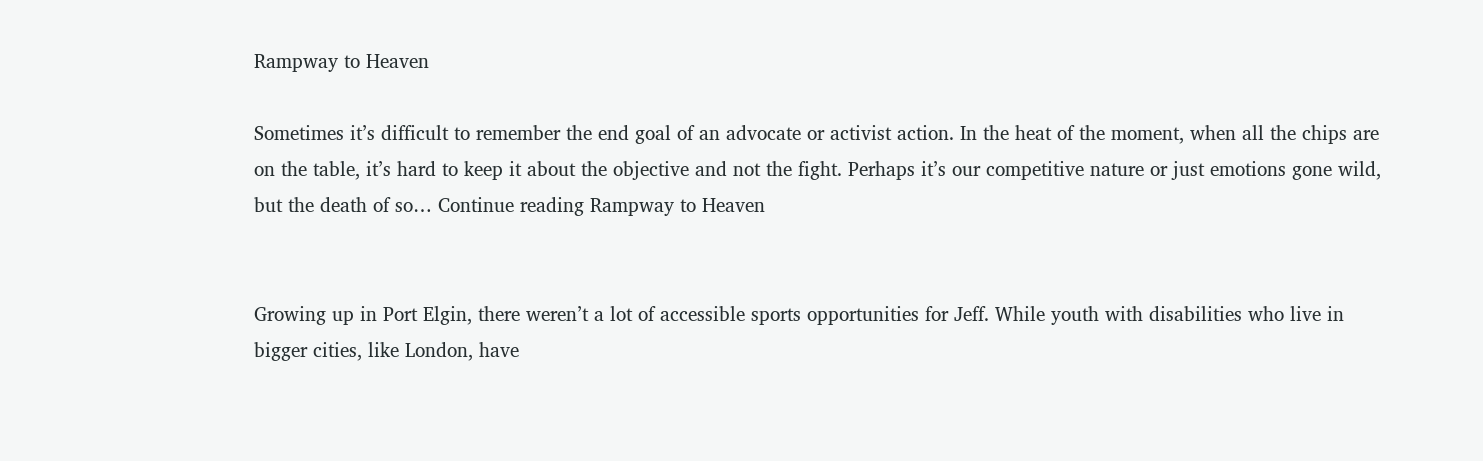Rampway to Heaven

Sometimes it’s difficult to remember the end goal of an advocate or activist action. In the heat of the moment, when all the chips are on the table, it’s hard to keep it about the objective and not the fight. Perhaps it’s our competitive nature or just emotions gone wild, but the death of so… Continue reading Rampway to Heaven


Growing up in Port Elgin, there weren’t a lot of accessible sports opportunities for Jeff. While youth with disabilities who live in bigger cities, like London, have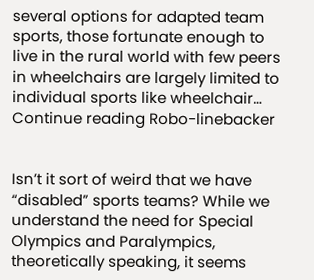several options for adapted team sports, those fortunate enough to live in the rural world with few peers in wheelchairs are largely limited to individual sports like wheelchair… Continue reading Robo-linebacker


Isn’t it sort of weird that we have “disabled” sports teams? While we understand the need for Special Olympics and Paralympics, theoretically speaking, it seems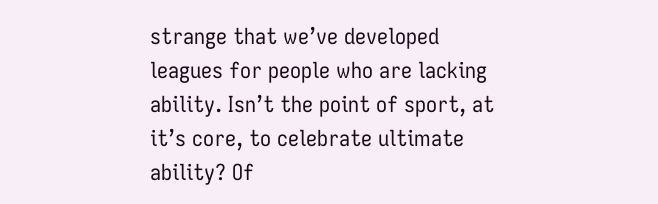strange that we’ve developed leagues for people who are lacking ability. Isn’t the point of sport, at it’s core, to celebrate ultimate ability? Of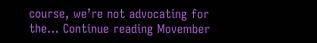course, we’re not advocating for the… Continue reading Movember